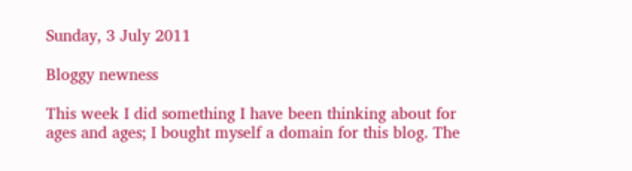Sunday, 3 July 2011

Bloggy newness

This week I did something I have been thinking about for ages and ages; I bought myself a domain for this blog. The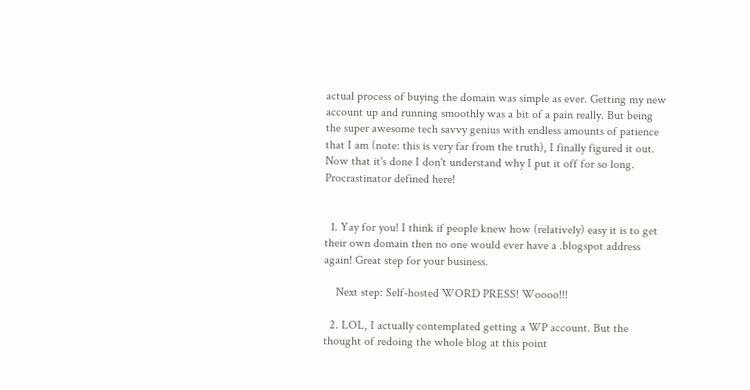actual process of buying the domain was simple as ever. Getting my new account up and running smoothly was a bit of a pain really. But being the super awesome tech savvy genius with endless amounts of patience that I am (note: this is very far from the truth), I finally figured it out. Now that it's done I don't understand why I put it off for so long. Procrastinator defined here!


  1. Yay for you! I think if people knew how (relatively) easy it is to get their own domain then no one would ever have a .blogspot address again! Great step for your business.

    Next step: Self-hosted WORD PRESS! Woooo!!!

  2. LOL, I actually contemplated getting a WP account. But the thought of redoing the whole blog at this point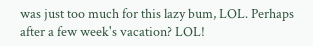was just too much for this lazy bum, LOL. Perhaps after a few week's vacation? LOL!